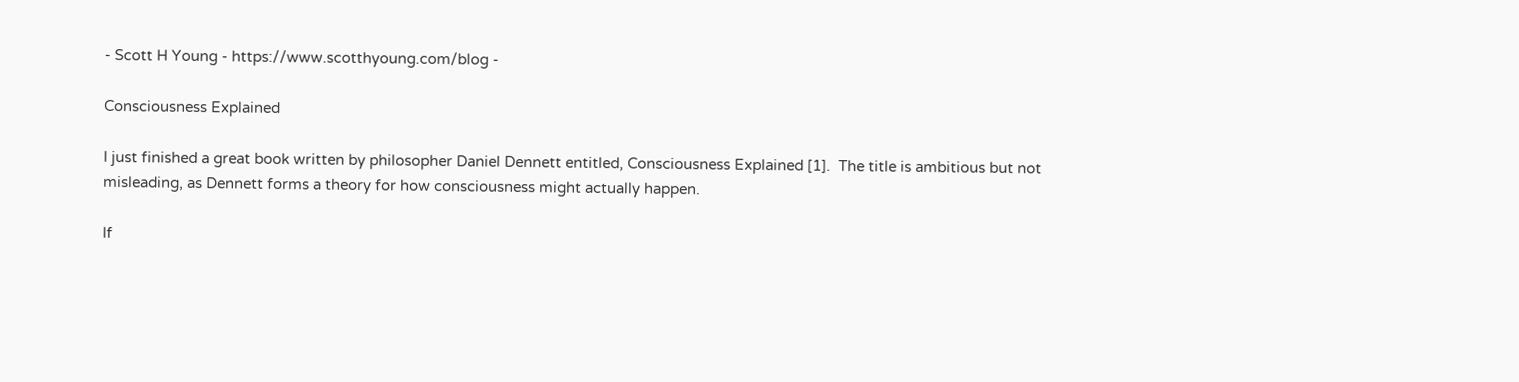- Scott H Young - https://www.scotthyoung.com/blog -

Consciousness Explained

I just finished a great book written by philosopher Daniel Dennett entitled, Consciousness Explained [1].  The title is ambitious but not misleading, as Dennett forms a theory for how consciousness might actually happen.

If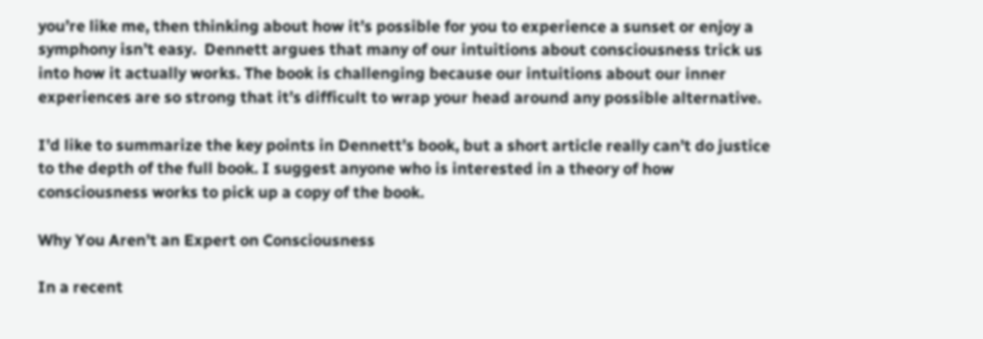you’re like me, then thinking about how it’s possible for you to experience a sunset or enjoy a symphony isn’t easy.  Dennett argues that many of our intuitions about consciousness trick us into how it actually works. The book is challenging because our intuitions about our inner experiences are so strong that it’s difficult to wrap your head around any possible alternative.

I’d like to summarize the key points in Dennett’s book, but a short article really can’t do justice to the depth of the full book. I suggest anyone who is interested in a theory of how consciousness works to pick up a copy of the book.

Why You Aren’t an Expert on Consciousness

In a recent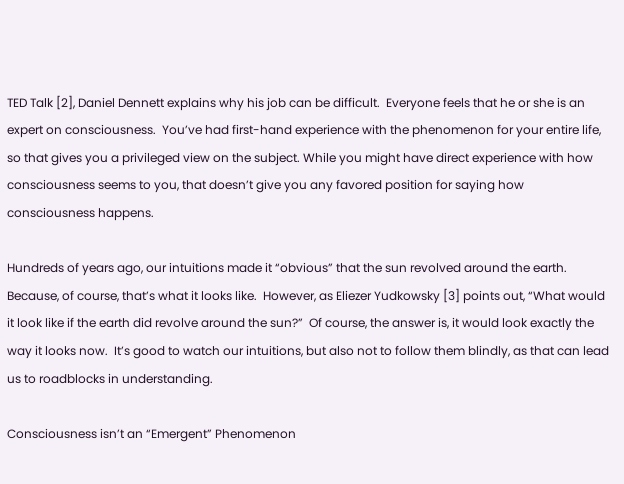TED Talk [2], Daniel Dennett explains why his job can be difficult.  Everyone feels that he or she is an expert on consciousness.  You’ve had first-hand experience with the phenomenon for your entire life, so that gives you a privileged view on the subject. While you might have direct experience with how consciousness seems to you, that doesn’t give you any favored position for saying how consciousness happens.

Hundreds of years ago, our intuitions made it “obvious” that the sun revolved around the earth.  Because, of course, that’s what it looks like.  However, as Eliezer Yudkowsky [3] points out, “What would it look like if the earth did revolve around the sun?”  Of course, the answer is, it would look exactly the way it looks now.  It’s good to watch our intuitions, but also not to follow them blindly, as that can lead us to roadblocks in understanding.

Consciousness isn’t an “Emergent” Phenomenon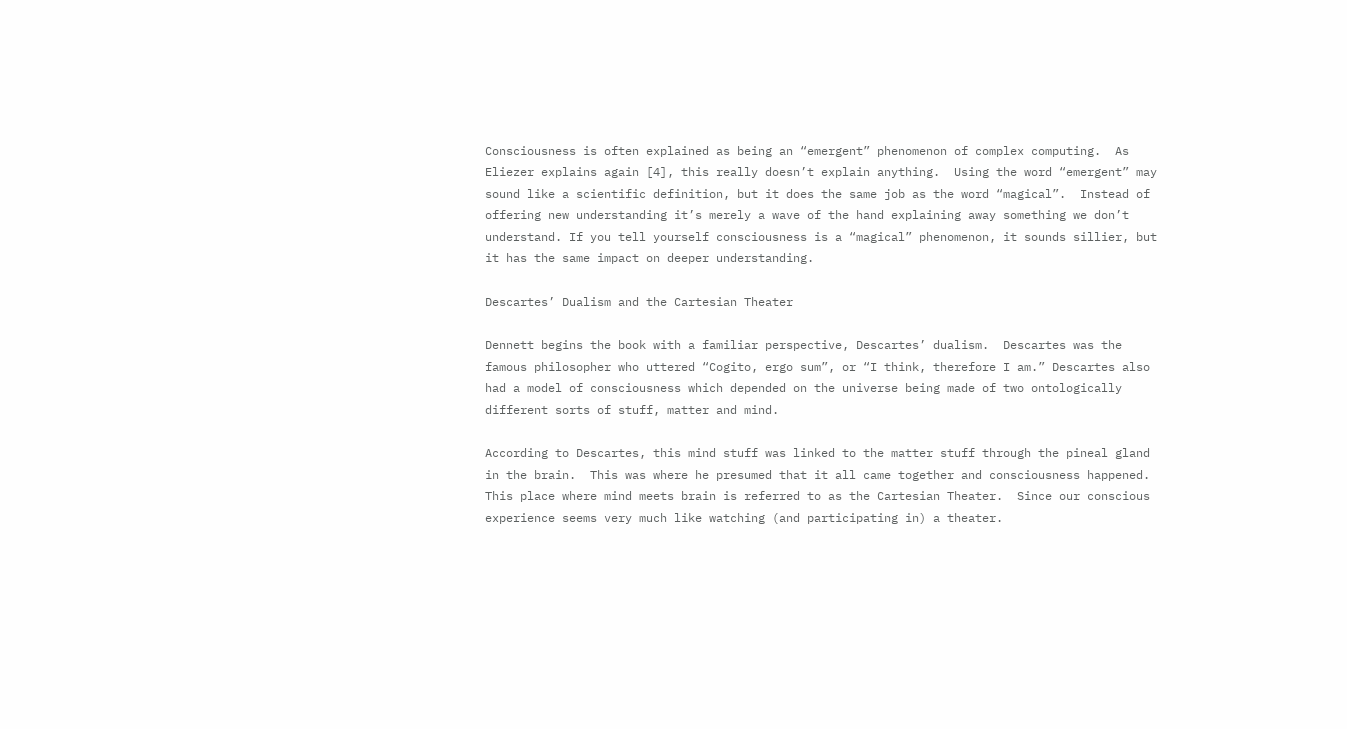Consciousness is often explained as being an “emergent” phenomenon of complex computing.  As Eliezer explains again [4], this really doesn’t explain anything.  Using the word “emergent” may sound like a scientific definition, but it does the same job as the word “magical”.  Instead of offering new understanding it’s merely a wave of the hand explaining away something we don’t understand. If you tell yourself consciousness is a “magical” phenomenon, it sounds sillier, but it has the same impact on deeper understanding.

Descartes’ Dualism and the Cartesian Theater

Dennett begins the book with a familiar perspective, Descartes’ dualism.  Descartes was the famous philosopher who uttered “Cogito, ergo sum”, or “I think, therefore I am.” Descartes also had a model of consciousness which depended on the universe being made of two ontologically different sorts of stuff, matter and mind.

According to Descartes, this mind stuff was linked to the matter stuff through the pineal gland in the brain.  This was where he presumed that it all came together and consciousness happened.  This place where mind meets brain is referred to as the Cartesian Theater.  Since our conscious experience seems very much like watching (and participating in) a theater.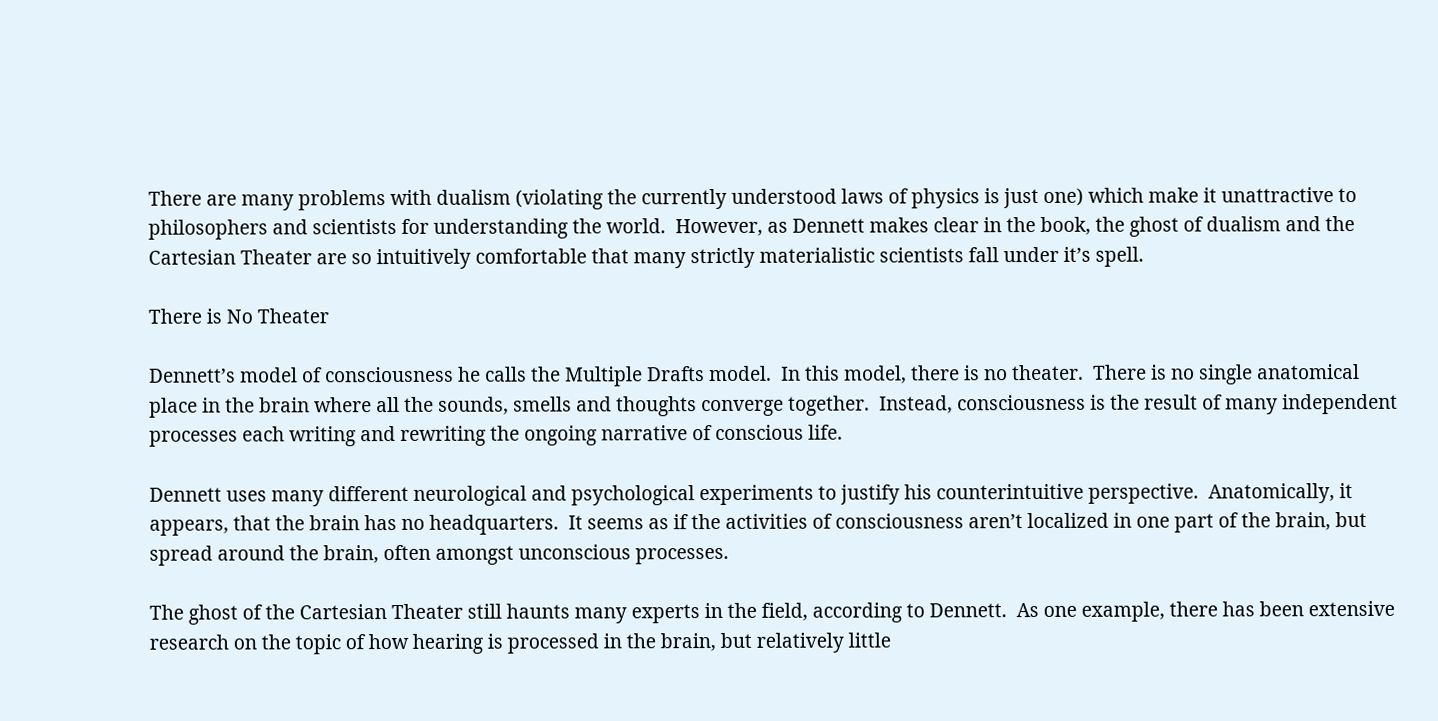There are many problems with dualism (violating the currently understood laws of physics is just one) which make it unattractive to philosophers and scientists for understanding the world.  However, as Dennett makes clear in the book, the ghost of dualism and the Cartesian Theater are so intuitively comfortable that many strictly materialistic scientists fall under it’s spell.

There is No Theater

Dennett’s model of consciousness he calls the Multiple Drafts model.  In this model, there is no theater.  There is no single anatomical place in the brain where all the sounds, smells and thoughts converge together.  Instead, consciousness is the result of many independent processes each writing and rewriting the ongoing narrative of conscious life.

Dennett uses many different neurological and psychological experiments to justify his counterintuitive perspective.  Anatomically, it appears, that the brain has no headquarters.  It seems as if the activities of consciousness aren’t localized in one part of the brain, but spread around the brain, often amongst unconscious processes.

The ghost of the Cartesian Theater still haunts many experts in the field, according to Dennett.  As one example, there has been extensive research on the topic of how hearing is processed in the brain, but relatively little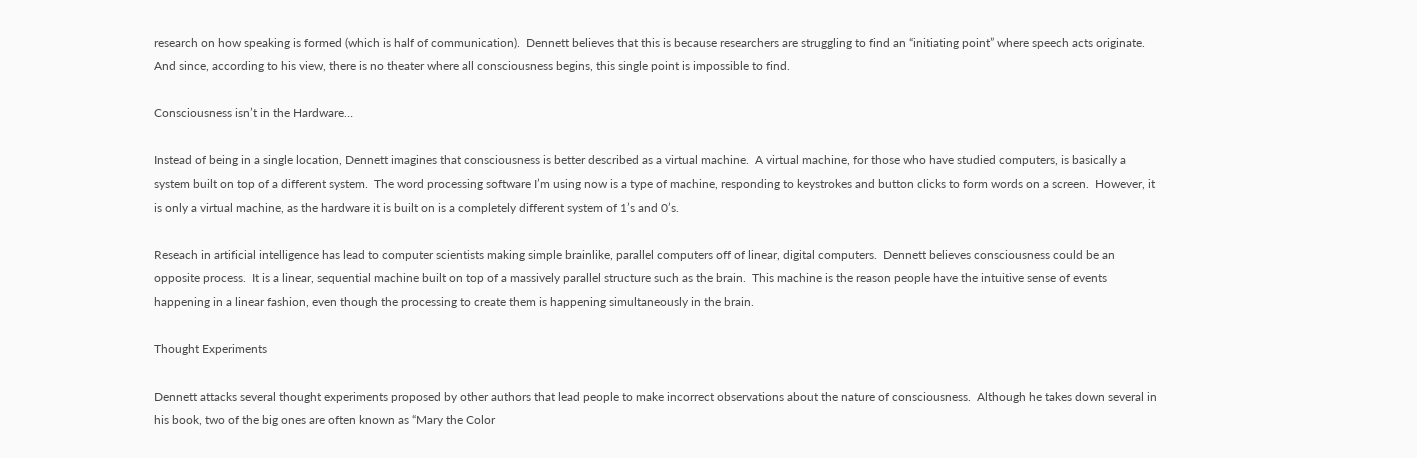research on how speaking is formed (which is half of communication).  Dennett believes that this is because researchers are struggling to find an “initiating point” where speech acts originate.  And since, according to his view, there is no theater where all consciousness begins, this single point is impossible to find.

Consciousness isn’t in the Hardware…

Instead of being in a single location, Dennett imagines that consciousness is better described as a virtual machine.  A virtual machine, for those who have studied computers, is basically a system built on top of a different system.  The word processing software I’m using now is a type of machine, responding to keystrokes and button clicks to form words on a screen.  However, it is only a virtual machine, as the hardware it is built on is a completely different system of 1’s and 0’s.

Reseach in artificial intelligence has lead to computer scientists making simple brainlike, parallel computers off of linear, digital computers.  Dennett believes consciousness could be an opposite process.  It is a linear, sequential machine built on top of a massively parallel structure such as the brain.  This machine is the reason people have the intuitive sense of events happening in a linear fashion, even though the processing to create them is happening simultaneously in the brain.

Thought Experiments

Dennett attacks several thought experiments proposed by other authors that lead people to make incorrect observations about the nature of consciousness.  Although he takes down several in his book, two of the big ones are often known as “Mary the Color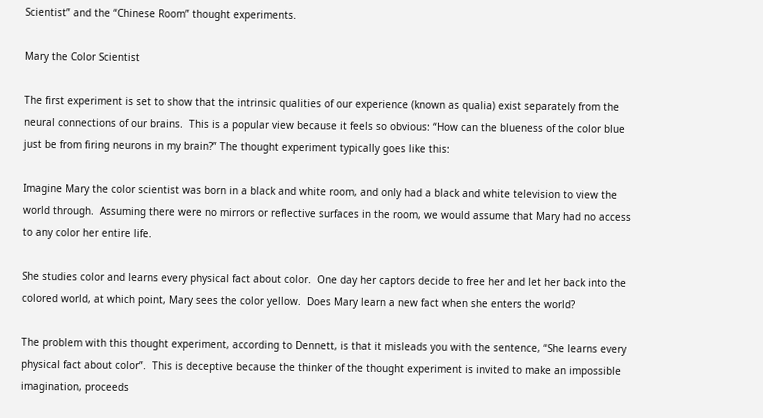Scientist” and the “Chinese Room” thought experiments.

Mary the Color Scientist

The first experiment is set to show that the intrinsic qualities of our experience (known as qualia) exist separately from the neural connections of our brains.  This is a popular view because it feels so obvious: “How can the blueness of the color blue just be from firing neurons in my brain?” The thought experiment typically goes like this:

Imagine Mary the color scientist was born in a black and white room, and only had a black and white television to view the world through.  Assuming there were no mirrors or reflective surfaces in the room, we would assume that Mary had no access to any color her entire life.

She studies color and learns every physical fact about color.  One day her captors decide to free her and let her back into the colored world, at which point, Mary sees the color yellow.  Does Mary learn a new fact when she enters the world?

The problem with this thought experiment, according to Dennett, is that it misleads you with the sentence, “She learns every physical fact about color”.  This is deceptive because the thinker of the thought experiment is invited to make an impossible imagination, proceeds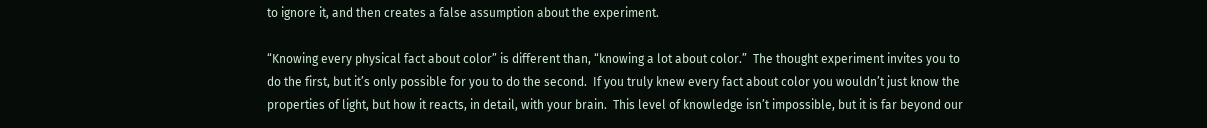to ignore it, and then creates a false assumption about the experiment.

“Knowing every physical fact about color” is different than, “knowing a lot about color.”  The thought experiment invites you to do the first, but it’s only possible for you to do the second.  If you truly knew every fact about color you wouldn’t just know the properties of light, but how it reacts, in detail, with your brain.  This level of knowledge isn’t impossible, but it is far beyond our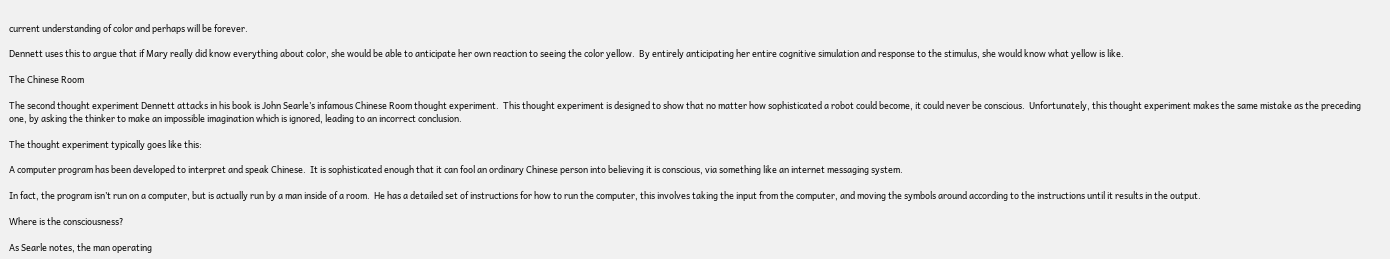current understanding of color and perhaps will be forever.

Dennett uses this to argue that if Mary really did know everything about color, she would be able to anticipate her own reaction to seeing the color yellow.  By entirely anticipating her entire cognitive simulation and response to the stimulus, she would know what yellow is like.

The Chinese Room

The second thought experiment Dennett attacks in his book is John Searle’s infamous Chinese Room thought experiment.  This thought experiment is designed to show that no matter how sophisticated a robot could become, it could never be conscious.  Unfortunately, this thought experiment makes the same mistake as the preceding one, by asking the thinker to make an impossible imagination which is ignored, leading to an incorrect conclusion.

The thought experiment typically goes like this:

A computer program has been developed to interpret and speak Chinese.  It is sophisticated enough that it can fool an ordinary Chinese person into believing it is conscious, via something like an internet messaging system.

In fact, the program isn’t run on a computer, but is actually run by a man inside of a room.  He has a detailed set of instructions for how to run the computer, this involves taking the input from the computer, and moving the symbols around according to the instructions until it results in the output.

Where is the consciousness?

As Searle notes, the man operating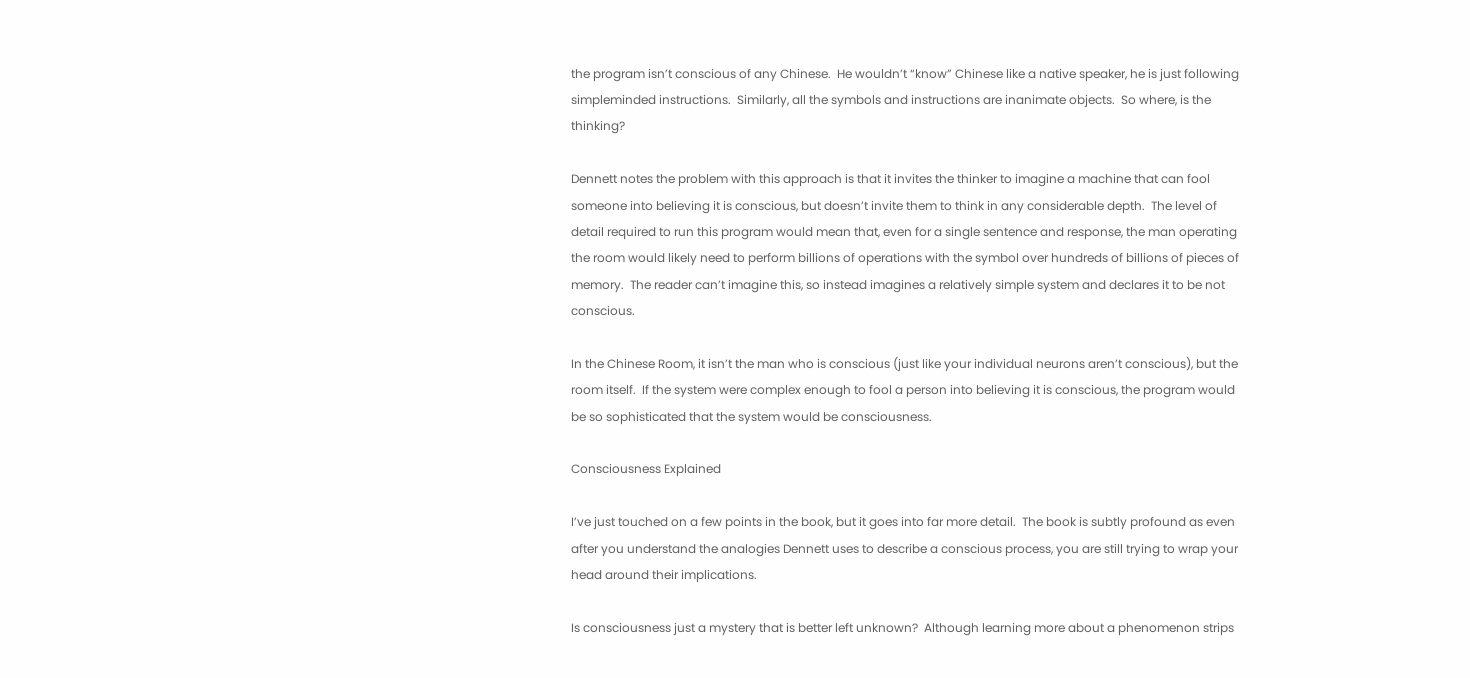the program isn’t conscious of any Chinese.  He wouldn’t “know” Chinese like a native speaker, he is just following simpleminded instructions.  Similarly, all the symbols and instructions are inanimate objects.  So where, is the thinking?

Dennett notes the problem with this approach is that it invites the thinker to imagine a machine that can fool someone into believing it is conscious, but doesn’t invite them to think in any considerable depth.  The level of detail required to run this program would mean that, even for a single sentence and response, the man operating the room would likely need to perform billions of operations with the symbol over hundreds of billions of pieces of memory.  The reader can’t imagine this, so instead imagines a relatively simple system and declares it to be not conscious.

In the Chinese Room, it isn’t the man who is conscious (just like your individual neurons aren’t conscious), but the room itself.  If the system were complex enough to fool a person into believing it is conscious, the program would be so sophisticated that the system would be consciousness.

Consciousness Explained

I’ve just touched on a few points in the book, but it goes into far more detail.  The book is subtly profound as even after you understand the analogies Dennett uses to describe a conscious process, you are still trying to wrap your head around their implications.

Is consciousness just a mystery that is better left unknown?  Although learning more about a phenomenon strips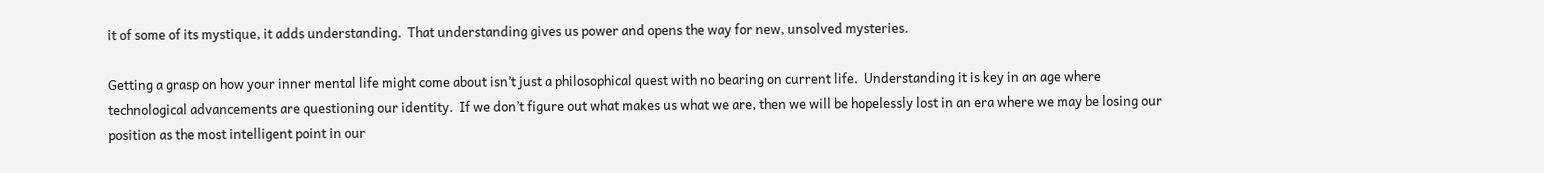it of some of its mystique, it adds understanding.  That understanding gives us power and opens the way for new, unsolved mysteries.

Getting a grasp on how your inner mental life might come about isn’t just a philosophical quest with no bearing on current life.  Understanding it is key in an age where technological advancements are questioning our identity.  If we don’t figure out what makes us what we are, then we will be hopelessly lost in an era where we may be losing our position as the most intelligent point in our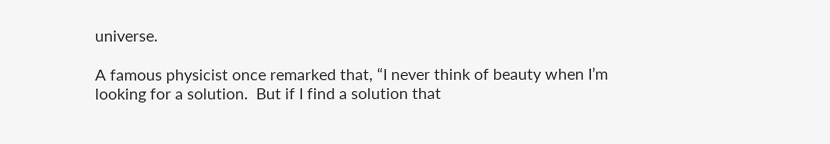universe.

A famous physicist once remarked that, “I never think of beauty when I’m looking for a solution.  But if I find a solution that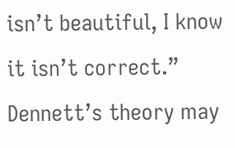isn’t beautiful, I know it isn’t correct.” Dennett’s theory may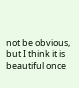not be obvious, but I think it is beautiful once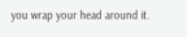you wrap your head around it.